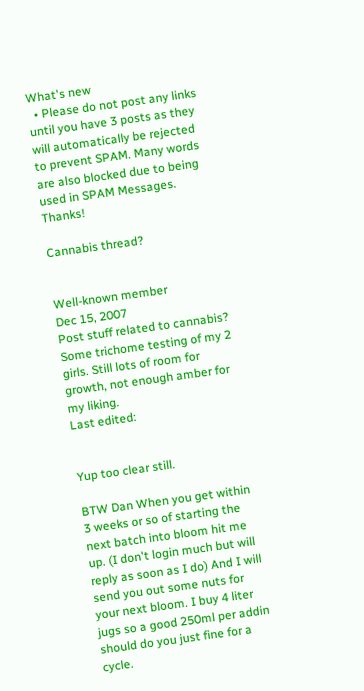What's new
  • Please do not post any links until you have 3 posts as they will automatically be rejected to prevent SPAM. Many words are also blocked due to being used in SPAM Messages. Thanks!

Cannabis thread?


Well-known member
Dec 15, 2007
Post stuff related to cannabis?
Some trichome testing of my 2 girls. Still lots of room for growth, not enough amber for my liking.
Last edited:


Yup too clear still.

BTW Dan When you get within 3 weeks or so of starting the next batch into bloom hit me up. (I don't login much but will reply as soon as I do) And I will send you out some nuts for your next bloom. I buy 4 liter jugs so a good 250ml per addin should do you just fine for a cycle.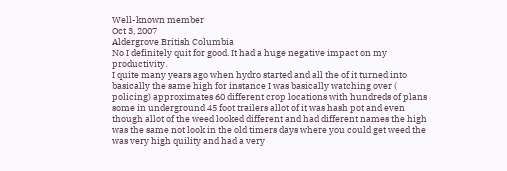Well-known member
Oct 3, 2007
Aldergrove British Columbia
No I definitely quit for good. It had a huge negative impact on my productivity.
I quite many years ago when hydro started and all the of it turned into basically the same high for instance I was basically watching over ( policing) approximates 60 different crop locations with hundreds of plans some in underground 45 foot trailers allot of it was hash pot and even though allot of the weed looked different and had different names the high was the same not look in the old timers days where you could get weed the was very high quility and had a very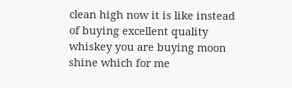clean high now it is like instead of buying excellent quality whiskey you are buying moon shine which for me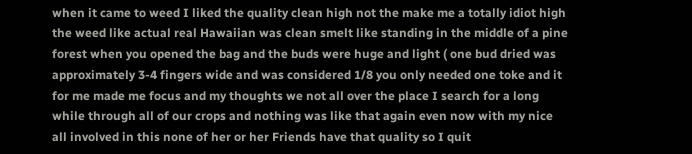when it came to weed I liked the quality clean high not the make me a totally idiot high the weed like actual real Hawaiian was clean smelt like standing in the middle of a pine forest when you opened the bag and the buds were huge and light ( one bud dried was approximately 3-4 fingers wide and was considered 1/8 you only needed one toke and it for me made me focus and my thoughts we not all over the place I search for a long while through all of our crops and nothing was like that again even now with my nice all involved in this none of her or her Friends have that quality so I quit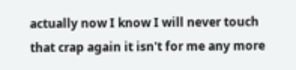actually now I know I will never touch that crap again it isn't for me any more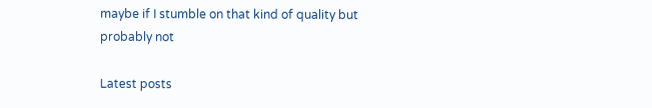maybe if I stumble on that kind of quality but probably not

Latest posts